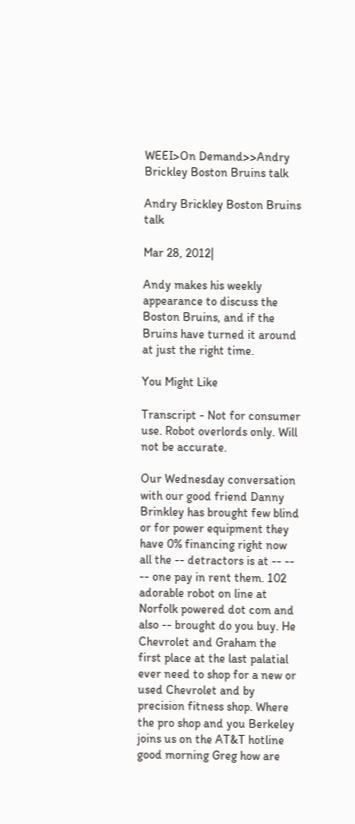WEEI>On Demand>>Andry Brickley Boston Bruins talk

Andry Brickley Boston Bruins talk

Mar 28, 2012|

Andy makes his weekly appearance to discuss the Boston Bruins, and if the Bruins have turned it around at just the right time.

You Might Like

Transcript - Not for consumer use. Robot overlords only. Will not be accurate.

Our Wednesday conversation with our good friend Danny Brinkley has brought few blind or for power equipment they have 0% financing right now all the -- detractors is at -- -- -- one pay in rent them. 102 adorable robot on line at Norfolk powered dot com and also -- brought do you buy. He Chevrolet and Graham the first place at the last palatial ever need to shop for a new or used Chevrolet and by precision fitness shop. Where the pro shop and you Berkeley joins us on the AT&T hotline good morning Greg how are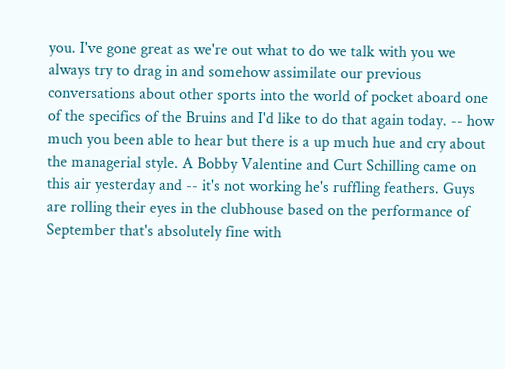you. I've gone great as we're out what to do we talk with you we always try to drag in and somehow assimilate our previous conversations about other sports into the world of pocket aboard one of the specifics of the Bruins and I'd like to do that again today. -- how much you been able to hear but there is a up much hue and cry about the managerial style. A Bobby Valentine and Curt Schilling came on this air yesterday and -- it's not working he's ruffling feathers. Guys are rolling their eyes in the clubhouse based on the performance of September that's absolutely fine with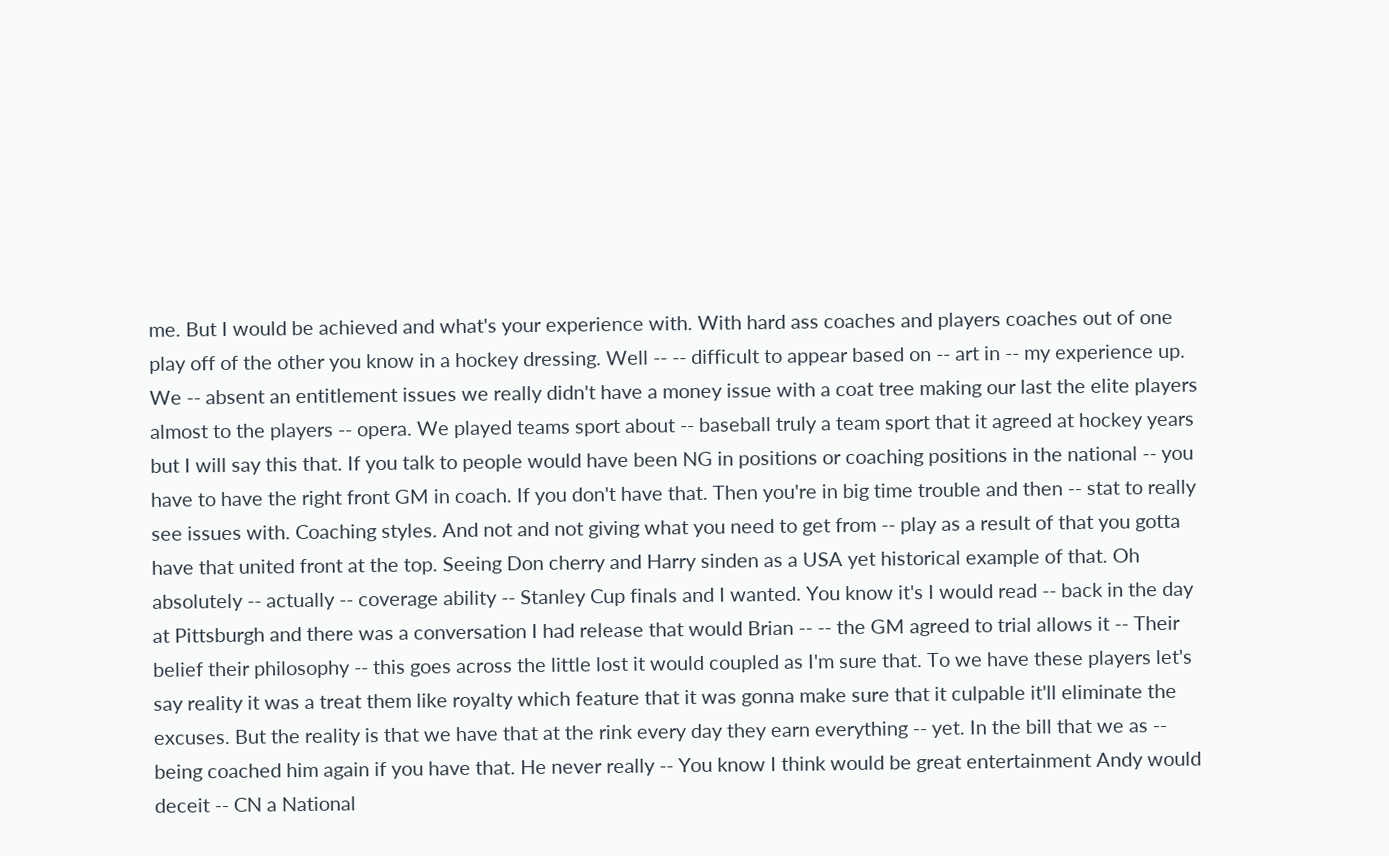me. But I would be achieved and what's your experience with. With hard ass coaches and players coaches out of one play off of the other you know in a hockey dressing. Well -- -- difficult to appear based on -- art in -- my experience up. We -- absent an entitlement issues we really didn't have a money issue with a coat tree making our last the elite players almost to the players -- opera. We played teams sport about -- baseball truly a team sport that it agreed at hockey years but I will say this that. If you talk to people would have been NG in positions or coaching positions in the national -- you have to have the right front GM in coach. If you don't have that. Then you're in big time trouble and then -- stat to really see issues with. Coaching styles. And not and not giving what you need to get from -- play as a result of that you gotta have that united front at the top. Seeing Don cherry and Harry sinden as a USA yet historical example of that. Oh absolutely -- actually -- coverage ability -- Stanley Cup finals and I wanted. You know it's I would read -- back in the day at Pittsburgh and there was a conversation I had release that would Brian -- -- the GM agreed to trial allows it -- Their belief their philosophy -- this goes across the little lost it would coupled as I'm sure that. To we have these players let's say reality it was a treat them like royalty which feature that it was gonna make sure that it culpable it'll eliminate the excuses. But the reality is that we have that at the rink every day they earn everything -- yet. In the bill that we as -- being coached him again if you have that. He never really -- You know I think would be great entertainment Andy would deceit -- CN a National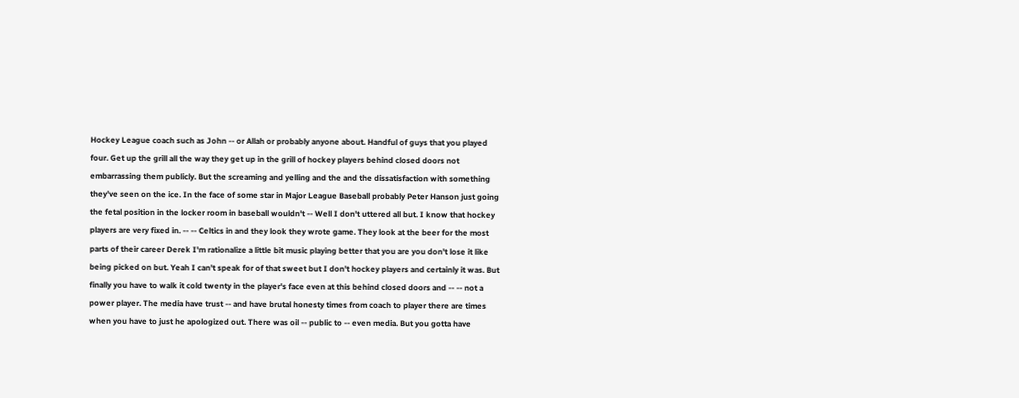Hockey League coach such as John -- or Allah or probably anyone about. Handful of guys that you played four. Get up the grill all the way they get up in the grill of hockey players behind closed doors not embarrassing them publicly. But the screaming and yelling and the and the dissatisfaction with something they've seen on the ice. In the face of some star in Major League Baseball probably Peter Hanson just going the fetal position in the locker room in baseball wouldn't -- Well I don't uttered all but. I know that hockey players are very fixed in. -- -- Celtics in and they look they wrote game. They look at the beer for the most parts of their career Derek I'm rationalize a little bit music playing better that you are you don't lose it like being picked on but. Yeah I can't speak for of that sweet but I don't hockey players and certainly it was. But finally you have to walk it cold twenty in the player's face even at this behind closed doors and -- -- not a power player. The media have trust -- and have brutal honesty times from coach to player there are times when you have to just he apologized out. There was oil -- public to -- even media. But you gotta have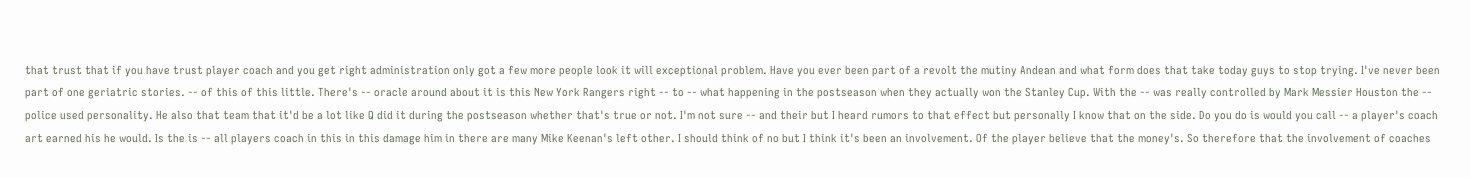that trust that if you have trust player coach and you get right administration only got a few more people look it will exceptional problem. Have you ever been part of a revolt the mutiny Andean and what form does that take today guys to stop trying. I've never been part of one geriatric stories. -- of this of this little. There's -- oracle around about it is this New York Rangers right -- to -- what happening in the postseason when they actually won the Stanley Cup. With the -- was really controlled by Mark Messier Houston the -- police used personality. He also that team that it'd be a lot like Q did it during the postseason whether that's true or not. I'm not sure -- and their but I heard rumors to that effect but personally I know that on the side. Do you do is would you call -- a player's coach art earned his he would. Is the is -- all players coach in this in this damage him in there are many Mike Keenan's left other. I should think of no but I think it's been an involvement. Of the player believe that the money's. So therefore that the involvement of coaches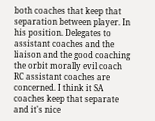both coaches that keep that separation between player. In his position. Delegates to assistant coaches and the liaison and the good coaching the orbit morally evil coach RC assistant coaches are concerned. I think it SA coaches keep that separate and it's nice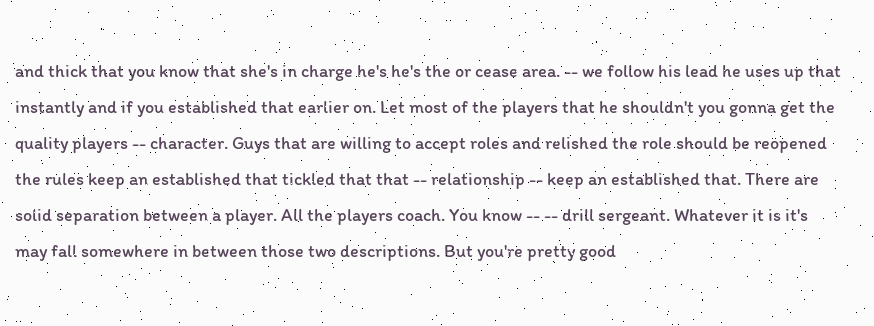and thick that you know that she's in charge he's he's the or cease area. -- we follow his lead he uses up that instantly and if you established that earlier on. Let most of the players that he shouldn't you gonna get the quality players -- character. Guys that are willing to accept roles and relished the role should be reopened the rules keep an established that tickled that that -- relationship -- keep an established that. There are solid separation between a player. All the players coach. You know -- -- drill sergeant. Whatever it is it's may fall somewhere in between those two descriptions. But you're pretty good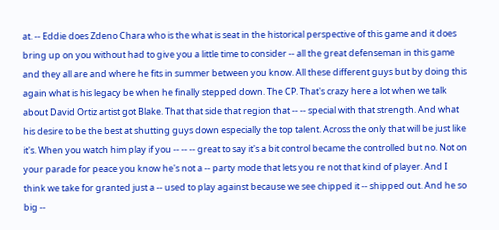at. -- Eddie does Zdeno Chara who is the what is seat in the historical perspective of this game and it does bring up on you without had to give you a little time to consider -- all the great defenseman in this game and they all are and where he fits in summer between you know. All these different guys but by doing this again what is his legacy be when he finally stepped down. The CP. That's crazy here a lot when we talk about David Ortiz artist got Blake. That that side that region that -- -- special with that strength. And what his desire to be the best at shutting guys down especially the top talent. Across the only that will be just like it's. When you watch him play if you -- -- -- great to say it's a bit control became the controlled but no. Not on your parade for peace you know he's not a -- party mode that lets you re not that kind of player. And I think we take for granted just a -- used to play against because we see chipped it -- shipped out. And he so big --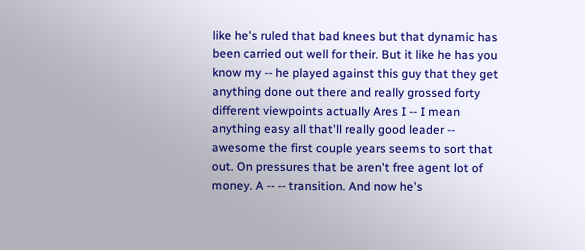like he's ruled that bad knees but that dynamic has been carried out well for their. But it like he has you know my -- he played against this guy that they get anything done out there and really grossed forty different viewpoints actually Ares I -- I mean anything easy all that'll really good leader -- awesome the first couple years seems to sort that out. On pressures that be aren't free agent lot of money. A -- -- transition. And now he's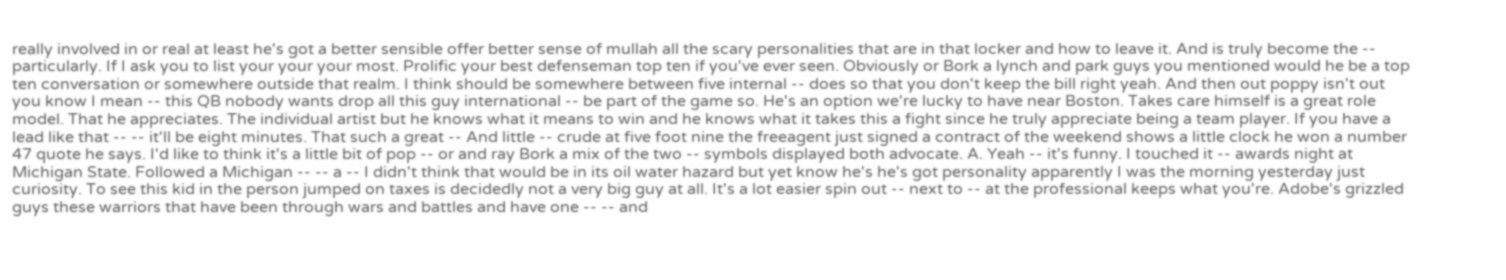really involved in or real at least he's got a better sensible offer better sense of mullah all the scary personalities that are in that locker and how to leave it. And is truly become the -- particularly. If I ask you to list your your your most. Prolific your best defenseman top ten if you've ever seen. Obviously or Bork a lynch and park guys you mentioned would he be a top ten conversation or somewhere outside that realm. I think should be somewhere between five internal -- does so that you don't keep the bill right yeah. And then out poppy isn't out you know I mean -- this QB nobody wants drop all this guy international -- be part of the game so. He's an option we're lucky to have near Boston. Takes care himself is a great role model. That he appreciates. The individual artist but he knows what it means to win and he knows what it takes this a fight since he truly appreciate being a team player. If you have a lead like that -- -- it'll be eight minutes. That such a great -- And little -- crude at five foot nine the freeagent just signed a contract of the weekend shows a little clock he won a number 47 quote he says. I'd like to think it's a little bit of pop -- or and ray Bork a mix of the two -- symbols displayed both advocate. A. Yeah -- it's funny. I touched it -- awards night at Michigan State. Followed a Michigan -- -- a -- I didn't think that would be in its oil water hazard but yet know he's he's got personality apparently I was the morning yesterday just curiosity. To see this kid in the person jumped on taxes is decidedly not a very big guy at all. It's a lot easier spin out -- next to -- at the professional keeps what you're. Adobe's grizzled guys these warriors that have been through wars and battles and have one -- -- and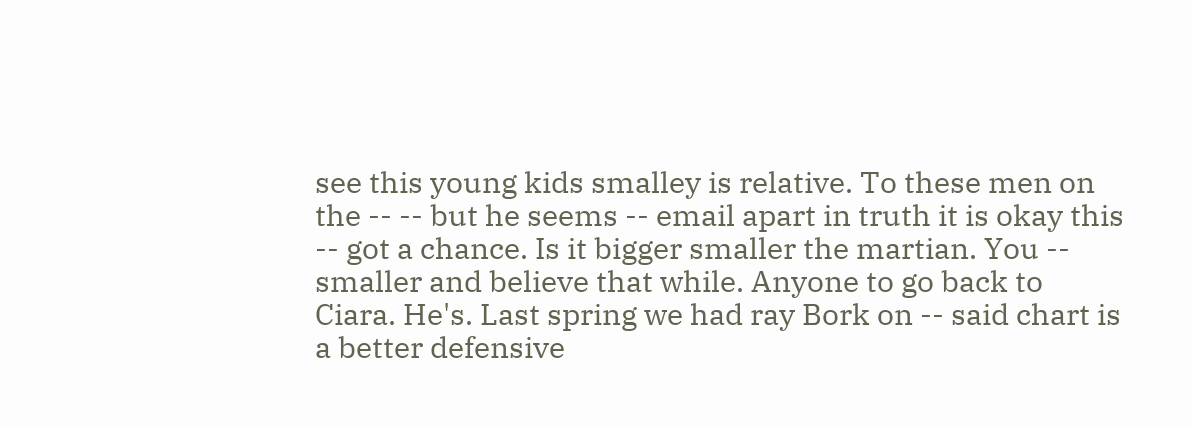see this young kids smalley is relative. To these men on the -- -- but he seems -- email apart in truth it is okay this -- got a chance. Is it bigger smaller the martian. You -- smaller and believe that while. Anyone to go back to Ciara. He's. Last spring we had ray Bork on -- said chart is a better defensive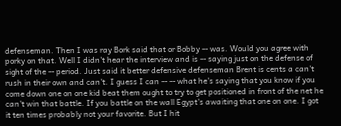defenseman. Then I was ray Bork said that or Bobby -- was. Would you agree with porky on that. Well I didn't hear the interview and is -- saying just on the defense of sight of the -- period. Just said it better defensive defenseman Brent is cents a can't rush in their own and can't. I guess I can -- -- what he's saying that you know if you come down one on one kid beat them ought to try to get positioned in front of the net he can't win that battle. If you battle on the wall Egypt's awaiting that one on one. I got it ten times probably not your favorite. But I hit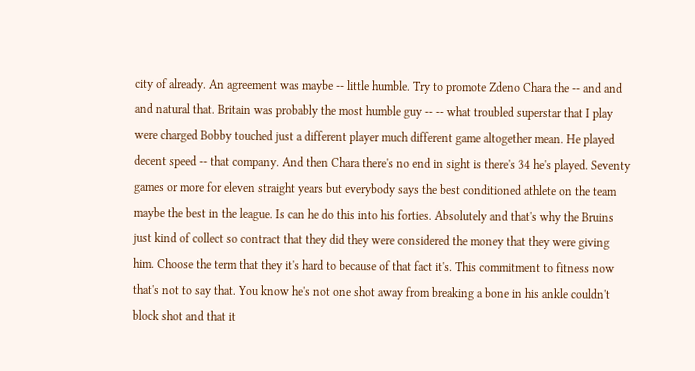city of already. An agreement was maybe -- little humble. Try to promote Zdeno Chara the -- and and and natural that. Britain was probably the most humble guy -- -- what troubled superstar that I play were charged Bobby touched just a different player much different game altogether mean. He played decent speed -- that company. And then Chara there's no end in sight is there's 34 he's played. Seventy games or more for eleven straight years but everybody says the best conditioned athlete on the team maybe the best in the league. Is can he do this into his forties. Absolutely and that's why the Bruins just kind of collect so contract that they did they were considered the money that they were giving him. Choose the term that they it's hard to because of that fact it's. This commitment to fitness now that's not to say that. You know he's not one shot away from breaking a bone in his ankle couldn't block shot and that it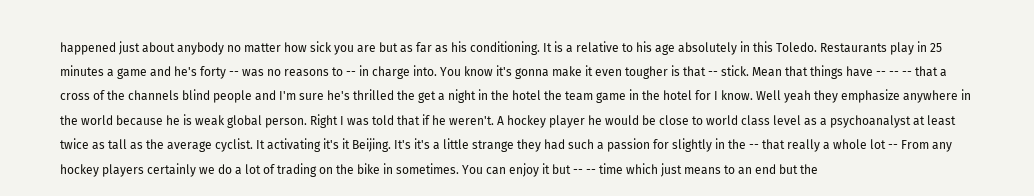happened just about anybody no matter how sick you are but as far as his conditioning. It is a relative to his age absolutely in this Toledo. Restaurants play in 25 minutes a game and he's forty -- was no reasons to -- in charge into. You know it's gonna make it even tougher is that -- stick. Mean that things have -- -- -- that a cross of the channels blind people and I'm sure he's thrilled the get a night in the hotel the team game in the hotel for I know. Well yeah they emphasize anywhere in the world because he is weak global person. Right I was told that if he weren't. A hockey player he would be close to world class level as a psychoanalyst at least twice as tall as the average cyclist. It activating it's it Beijing. It's it's a little strange they had such a passion for slightly in the -- that really a whole lot -- From any hockey players certainly we do a lot of trading on the bike in sometimes. You can enjoy it but -- -- time which just means to an end but the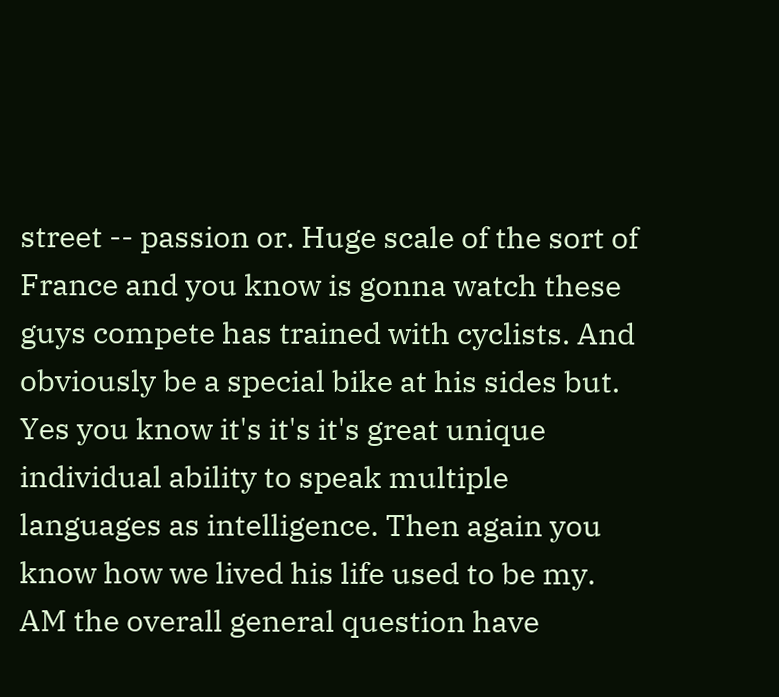street -- passion or. Huge scale of the sort of France and you know is gonna watch these guys compete has trained with cyclists. And obviously be a special bike at his sides but. Yes you know it's it's it's great unique individual ability to speak multiple languages as intelligence. Then again you know how we lived his life used to be my. AM the overall general question have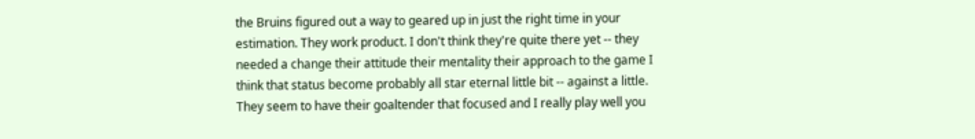the Bruins figured out a way to geared up in just the right time in your estimation. They work product. I don't think they're quite there yet -- they needed a change their attitude their mentality their approach to the game I think that status become probably all star eternal little bit -- against a little. They seem to have their goaltender that focused and I really play well you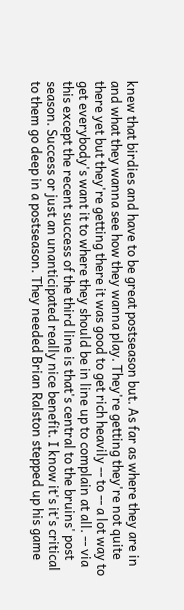knew that birdies and have to be great postseason but. As far as where they are in and what they wanna see how they wanna play. They're getting they're not quite there yet but they're getting there it was good to get rich heavily -- to -- a lot way to get everybody's want it to where they should be in line up to complain at all. -- via this except the recent success of the third line is that's central to the bruins' post season. Success or just an unanticipated really nice benefit. I know it's it's critical to them go deep in a postseason. They needed Brian Ralston stepped up his game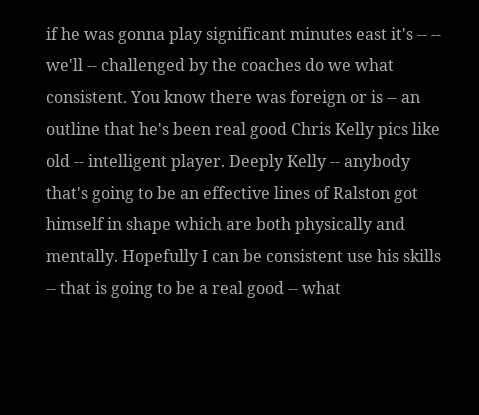if he was gonna play significant minutes east it's -- -- we'll -- challenged by the coaches do we what consistent. You know there was foreign or is -- an outline that he's been real good Chris Kelly pics like old -- intelligent player. Deeply Kelly -- anybody that's going to be an effective lines of Ralston got himself in shape which are both physically and mentally. Hopefully I can be consistent use his skills -- that is going to be a real good -- what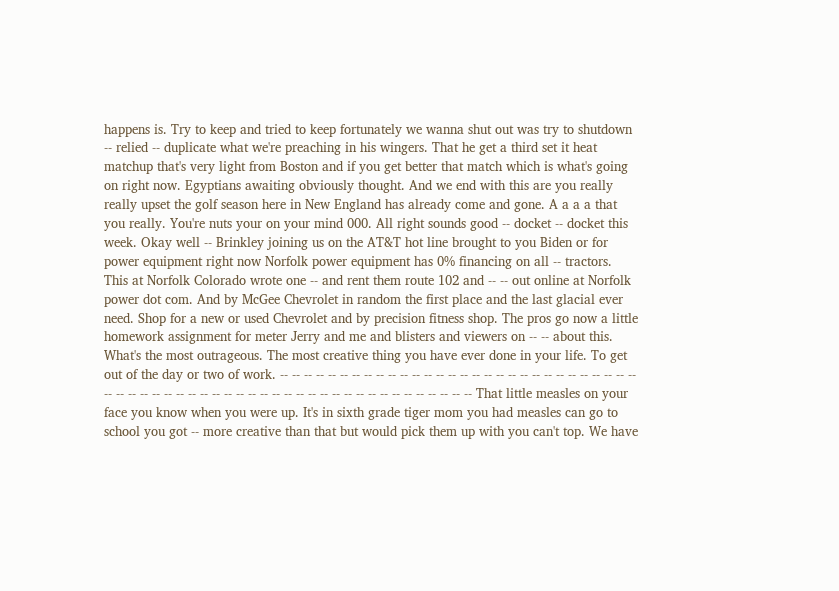happens is. Try to keep and tried to keep fortunately we wanna shut out was try to shutdown -- relied -- duplicate what we're preaching in his wingers. That he get a third set it heat matchup that's very light from Boston and if you get better that match which is what's going on right now. Egyptians awaiting obviously thought. And we end with this are you really really upset the golf season here in New England has already come and gone. A a a a that you really. You're nuts your on your mind 000. All right sounds good -- docket -- docket this week. Okay well -- Brinkley joining us on the AT&T hot line brought to you Biden or for power equipment right now Norfolk power equipment has 0% financing on all -- tractors. This at Norfolk Colorado wrote one -- and rent them route 102 and -- -- out online at Norfolk power dot com. And by McGee Chevrolet in random the first place and the last glacial ever need. Shop for a new or used Chevrolet and by precision fitness shop. The pros go now a little homework assignment for meter Jerry and me and blisters and viewers on -- -- about this. What's the most outrageous. The most creative thing you have ever done in your life. To get out of the day or two of work. -- -- -- -- -- -- -- -- -- -- -- -- -- -- -- -- -- -- -- -- -- -- -- -- -- -- -- -- -- -- -- -- -- -- -- -- -- -- -- -- -- -- -- -- -- -- -- -- -- -- -- -- -- -- -- -- -- -- -- -- -- That little measles on your face you know when you were up. It's in sixth grade tiger mom you had measles can go to school you got -- more creative than that but would pick them up with you can't top. We have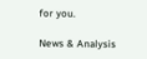for you.

News & Analysis